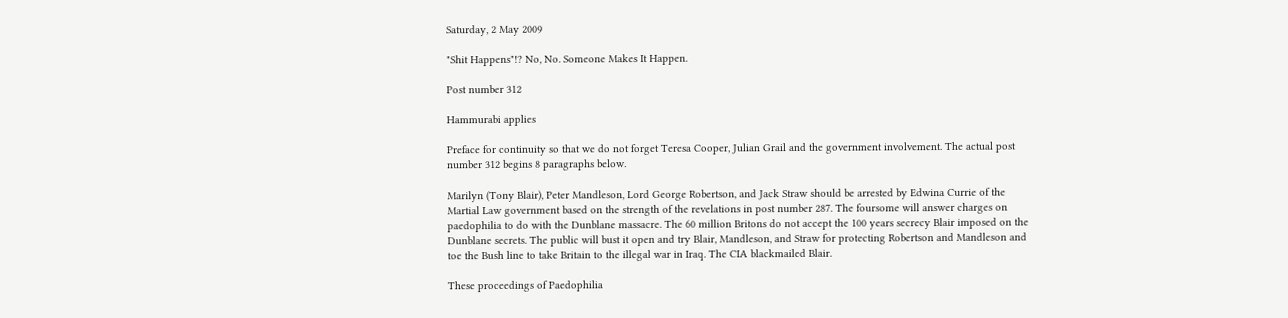Saturday, 2 May 2009

"Shit Happens"!? No, No. Someone Makes It Happen.

Post number 312

Hammurabi applies

Preface for continuity so that we do not forget Teresa Cooper, Julian Grail and the government involvement. The actual post number 312 begins 8 paragraphs below.

Marilyn (Tony Blair), Peter Mandleson, Lord George Robertson, and Jack Straw should be arrested by Edwina Currie of the Martial Law government based on the strength of the revelations in post number 287. The foursome will answer charges on paedophilia to do with the Dunblane massacre. The 60 million Britons do not accept the 100 years secrecy Blair imposed on the Dunblane secrets. The public will bust it open and try Blair, Mandleson, and Straw for protecting Robertson and Mandleson and toe the Bush line to take Britain to the illegal war in Iraq. The CIA blackmailed Blair.

These proceedings of Paedophilia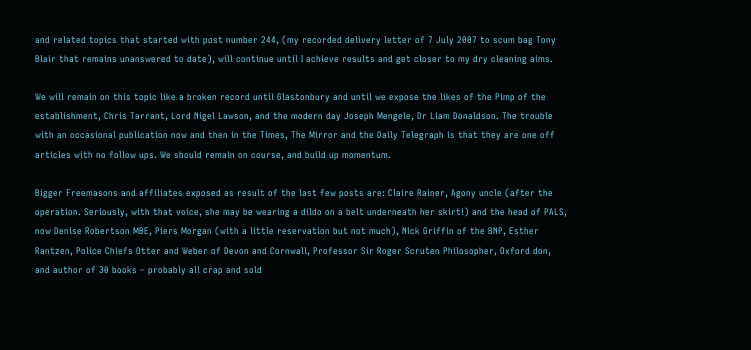and related topics that started with post number 244, (my recorded delivery letter of 7 July 2007 to scum bag Tony Blair that remains unanswered to date), will continue until I achieve results and get closer to my dry cleaning aims.

We will remain on this topic like a broken record until Glastonbury and until we expose the likes of the Pimp of the establishment, Chris Tarrant, Lord Nigel Lawson, and the modern day Joseph Mengele, Dr Liam Donaldson. The trouble with an occasional publication now and then in the Times, The Mirror and the Daily Telegraph is that they are one off articles with no follow ups. We should remain on course, and build up momentum.

Bigger Freemasons and affiliates exposed as result of the last few posts are: Claire Rainer, Agony uncle (after the operation. Seriously, with that voice, she may be wearing a dildo on a belt underneath her skirt!) and the head of PALS, now Denise Robertson MBE, Piers Morgan (with a little reservation but not much), Nick Griffin of the BNP, Esther Rantzen, Police Chiefs Otter and Weber of Devon and Cornwall, Professor Sir Roger Scruten Philosopher, Oxford don, and author of 30 books – probably all crap and sold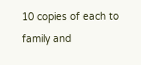10 copies of each to family and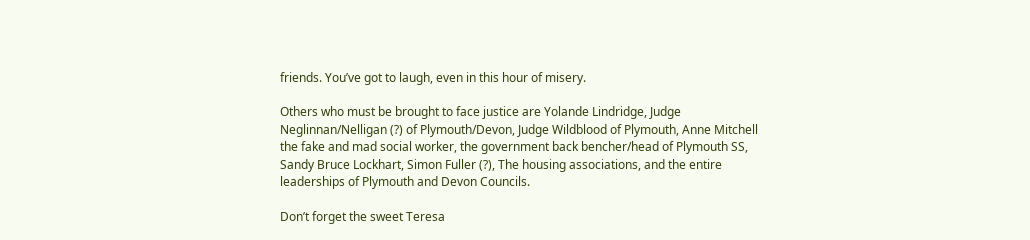friends. You’ve got to laugh, even in this hour of misery.

Others who must be brought to face justice are Yolande Lindridge, Judge Neglinnan/Nelligan (?) of Plymouth/Devon, Judge Wildblood of Plymouth, Anne Mitchell the fake and mad social worker, the government back bencher/head of Plymouth SS, Sandy Bruce Lockhart, Simon Fuller (?), The housing associations, and the entire leaderships of Plymouth and Devon Councils.

Don’t forget the sweet Teresa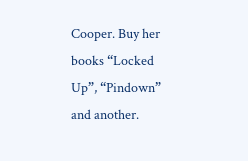Cooper. Buy her books “Locked Up”, “Pindown” and another.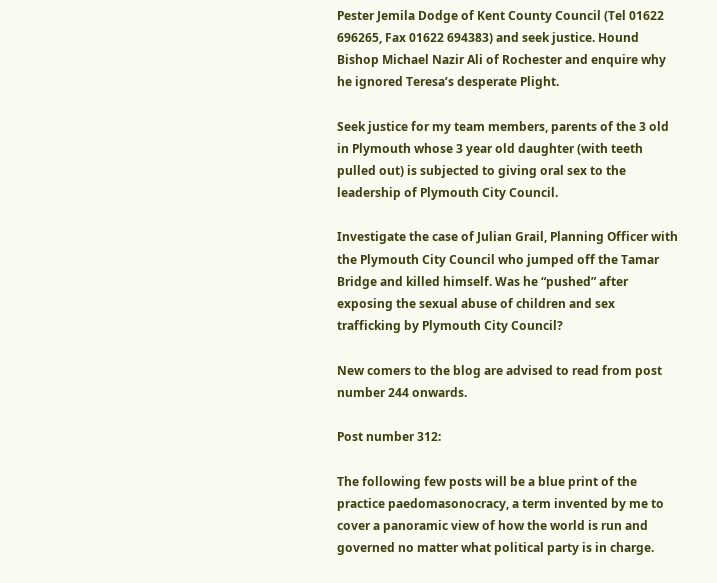Pester Jemila Dodge of Kent County Council (Tel 01622 696265, Fax 01622 694383) and seek justice. Hound Bishop Michael Nazir Ali of Rochester and enquire why he ignored Teresa’s desperate Plight.

Seek justice for my team members, parents of the 3 old in Plymouth whose 3 year old daughter (with teeth pulled out) is subjected to giving oral sex to the leadership of Plymouth City Council.

Investigate the case of Julian Grail, Planning Officer with the Plymouth City Council who jumped off the Tamar Bridge and killed himself. Was he “pushed” after exposing the sexual abuse of children and sex trafficking by Plymouth City Council?

New comers to the blog are advised to read from post number 244 onwards.

Post number 312:

The following few posts will be a blue print of the practice paedomasonocracy, a term invented by me to cover a panoramic view of how the world is run and governed no matter what political party is in charge.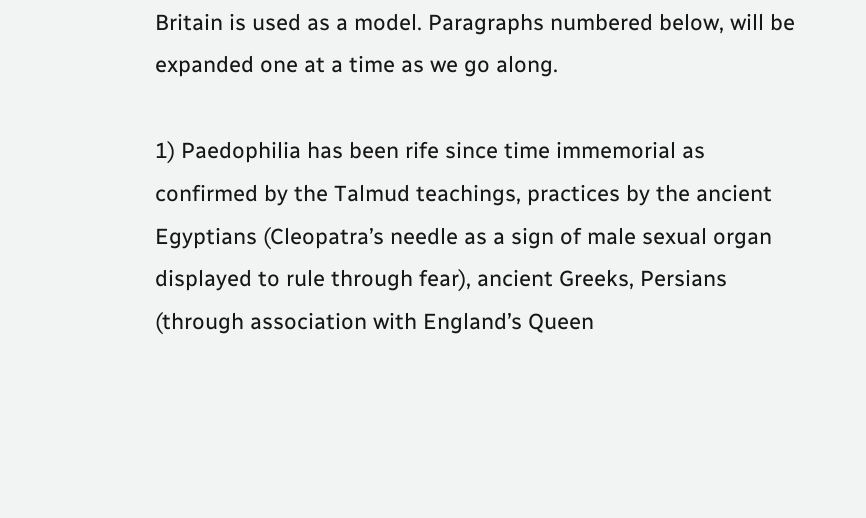Britain is used as a model. Paragraphs numbered below, will be expanded one at a time as we go along.

1) Paedophilia has been rife since time immemorial as confirmed by the Talmud teachings, practices by the ancient Egyptians (Cleopatra’s needle as a sign of male sexual organ displayed to rule through fear), ancient Greeks, Persians (through association with England’s Queen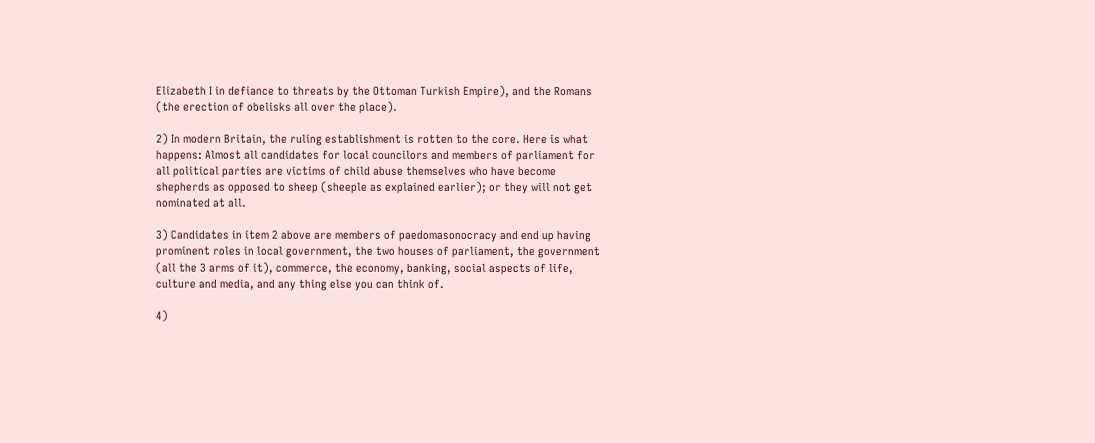Elizabeth I in defiance to threats by the Ottoman Turkish Empire), and the Romans (the erection of obelisks all over the place).

2) In modern Britain, the ruling establishment is rotten to the core. Here is what happens: Almost all candidates for local councilors and members of parliament for all political parties are victims of child abuse themselves who have become shepherds as opposed to sheep (sheeple as explained earlier); or they will not get nominated at all.

3) Candidates in item 2 above are members of paedomasonocracy and end up having prominent roles in local government, the two houses of parliament, the government (all the 3 arms of it), commerce, the economy, banking, social aspects of life, culture and media, and any thing else you can think of.

4)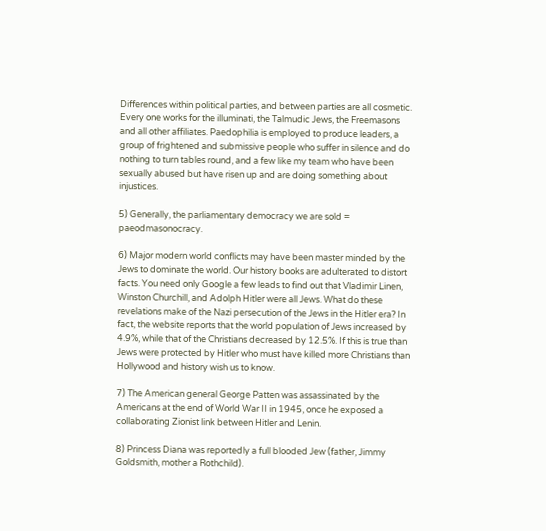Differences within political parties, and between parties are all cosmetic. Every one works for the illuminati, the Talmudic Jews, the Freemasons and all other affiliates. Paedophilia is employed to produce leaders, a group of frightened and submissive people who suffer in silence and do nothing to turn tables round, and a few like my team who have been sexually abused but have risen up and are doing something about injustices.

5) Generally, the parliamentary democracy we are sold = paeodmasonocracy.

6) Major modern world conflicts may have been master minded by the Jews to dominate the world. Our history books are adulterated to distort facts. You need only Google a few leads to find out that Vladimir Linen, Winston Churchill, and Adolph Hitler were all Jews. What do these revelations make of the Nazi persecution of the Jews in the Hitler era? In fact, the website reports that the world population of Jews increased by 4.9%, while that of the Christians decreased by 12.5%. If this is true than Jews were protected by Hitler who must have killed more Christians than Hollywood and history wish us to know.

7) The American general George Patten was assassinated by the Americans at the end of World War II in 1945, once he exposed a collaborating Zionist link between Hitler and Lenin.

8) Princess Diana was reportedly a full blooded Jew (father, Jimmy Goldsmith, mother a Rothchild).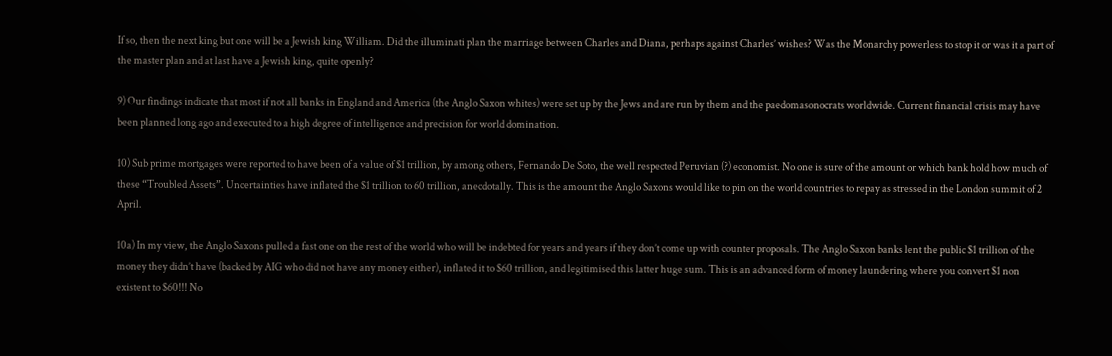If so, then the next king but one will be a Jewish king William. Did the illuminati plan the marriage between Charles and Diana, perhaps against Charles’ wishes? Was the Monarchy powerless to stop it or was it a part of the master plan and at last have a Jewish king, quite openly?

9) Our findings indicate that most if not all banks in England and America (the Anglo Saxon whites) were set up by the Jews and are run by them and the paedomasonocrats worldwide. Current financial crisis may have been planned long ago and executed to a high degree of intelligence and precision for world domination.

10) Sub prime mortgages were reported to have been of a value of $1 trillion, by among others, Fernando De Soto, the well respected Peruvian (?) economist. No one is sure of the amount or which bank hold how much of these “Troubled Assets”. Uncertainties have inflated the $1 trillion to 60 trillion, anecdotally. This is the amount the Anglo Saxons would like to pin on the world countries to repay as stressed in the London summit of 2 April.

10a) In my view, the Anglo Saxons pulled a fast one on the rest of the world who will be indebted for years and years if they don’t come up with counter proposals. The Anglo Saxon banks lent the public $1 trillion of the money they didn’t have (backed by AIG who did not have any money either), inflated it to $60 trillion, and legitimised this latter huge sum. This is an advanced form of money laundering where you convert $1 non existent to $60!!! No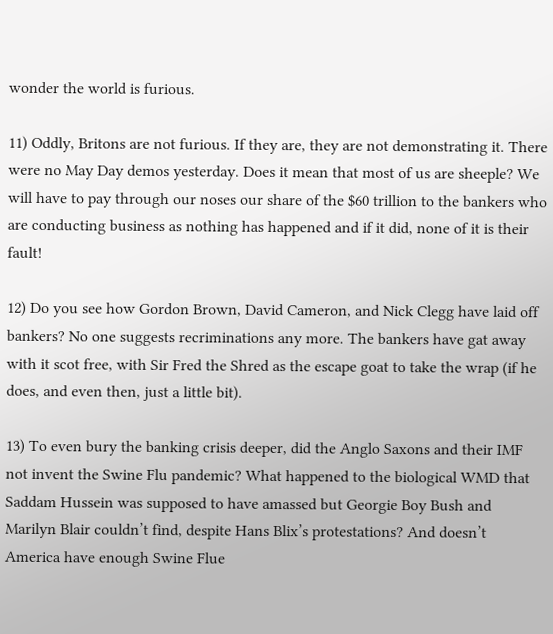wonder the world is furious.

11) Oddly, Britons are not furious. If they are, they are not demonstrating it. There were no May Day demos yesterday. Does it mean that most of us are sheeple? We will have to pay through our noses our share of the $60 trillion to the bankers who are conducting business as nothing has happened and if it did, none of it is their fault!

12) Do you see how Gordon Brown, David Cameron, and Nick Clegg have laid off bankers? No one suggests recriminations any more. The bankers have gat away with it scot free, with Sir Fred the Shred as the escape goat to take the wrap (if he does, and even then, just a little bit).

13) To even bury the banking crisis deeper, did the Anglo Saxons and their IMF not invent the Swine Flu pandemic? What happened to the biological WMD that Saddam Hussein was supposed to have amassed but Georgie Boy Bush and Marilyn Blair couldn’t find, despite Hans Blix’s protestations? And doesn’t America have enough Swine Flue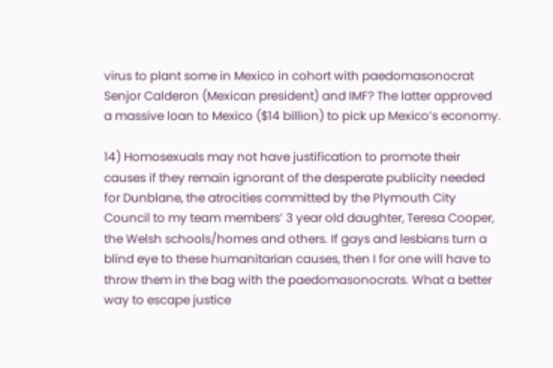virus to plant some in Mexico in cohort with paedomasonocrat Senjor Calderon (Mexican president) and IMF? The latter approved a massive loan to Mexico ($14 billion) to pick up Mexico’s economy.

14) Homosexuals may not have justification to promote their causes if they remain ignorant of the desperate publicity needed for Dunblane, the atrocities committed by the Plymouth City Council to my team members’ 3 year old daughter, Teresa Cooper, the Welsh schools/homes and others. If gays and lesbians turn a blind eye to these humanitarian causes, then I for one will have to throw them in the bag with the paedomasonocrats. What a better way to escape justice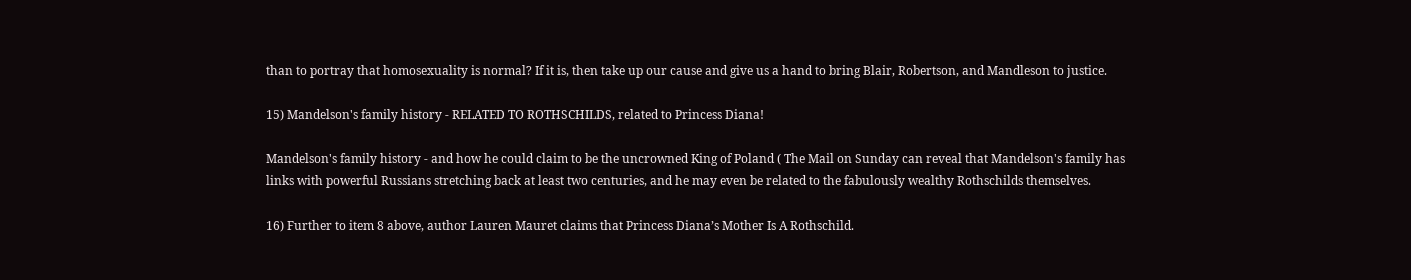than to portray that homosexuality is normal? If it is, then take up our cause and give us a hand to bring Blair, Robertson, and Mandleson to justice.

15) Mandelson's family history - RELATED TO ROTHSCHILDS, related to Princess Diana!

Mandelson's family history - and how he could claim to be the uncrowned King of Poland ( The Mail on Sunday can reveal that Mandelson's family has links with powerful Russians stretching back at least two centuries, and he may even be related to the fabulously wealthy Rothschilds themselves.

16) Further to item 8 above, author Lauren Mauret claims that Princess Diana’s Mother Is A Rothschild.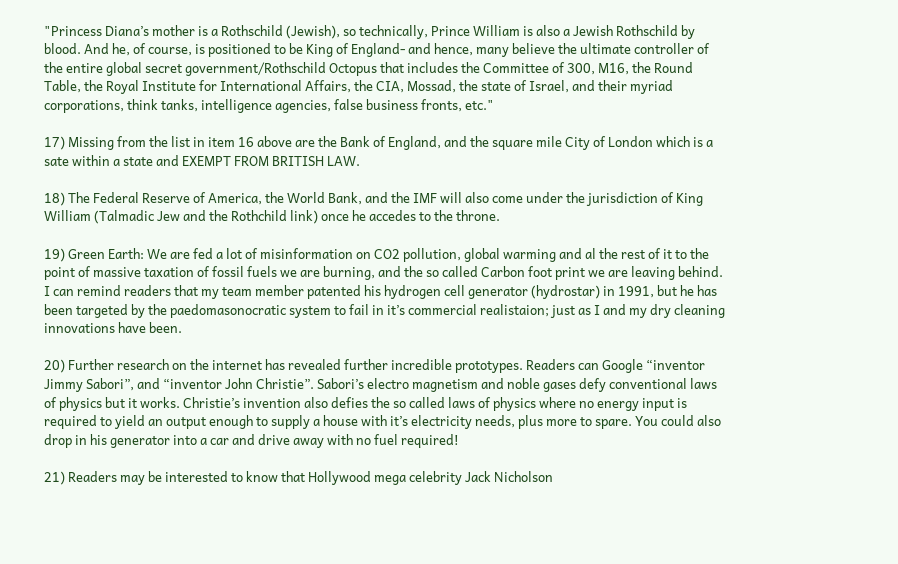"Princess Diana’s mother is a Rothschild (Jewish), so technically, Prince William is also a Jewish Rothschild by blood. And he, of course, is positioned to be King of England- and hence, many believe the ultimate controller of the entire global secret government/Rothschild Octopus that includes the Committee of 300, M16, the Round Table, the Royal Institute for International Affairs, the CIA, Mossad, the state of Israel, and their myriad corporations, think tanks, intelligence agencies, false business fronts, etc."

17) Missing from the list in item 16 above are the Bank of England, and the square mile City of London which is a sate within a state and EXEMPT FROM BRITISH LAW.

18) The Federal Reserve of America, the World Bank, and the IMF will also come under the jurisdiction of King William (Talmadic Jew and the Rothchild link) once he accedes to the throne.

19) Green Earth: We are fed a lot of misinformation on CO2 pollution, global warming and al the rest of it to the point of massive taxation of fossil fuels we are burning, and the so called Carbon foot print we are leaving behind. I can remind readers that my team member patented his hydrogen cell generator (hydrostar) in 1991, but he has been targeted by the paedomasonocratic system to fail in it’s commercial realistaion; just as I and my dry cleaning innovations have been.

20) Further research on the internet has revealed further incredible prototypes. Readers can Google “inventor Jimmy Sabori”, and “inventor John Christie”. Sabori’s electro magnetism and noble gases defy conventional laws of physics but it works. Christie’s invention also defies the so called laws of physics where no energy input is required to yield an output enough to supply a house with it’s electricity needs, plus more to spare. You could also drop in his generator into a car and drive away with no fuel required!

21) Readers may be interested to know that Hollywood mega celebrity Jack Nicholson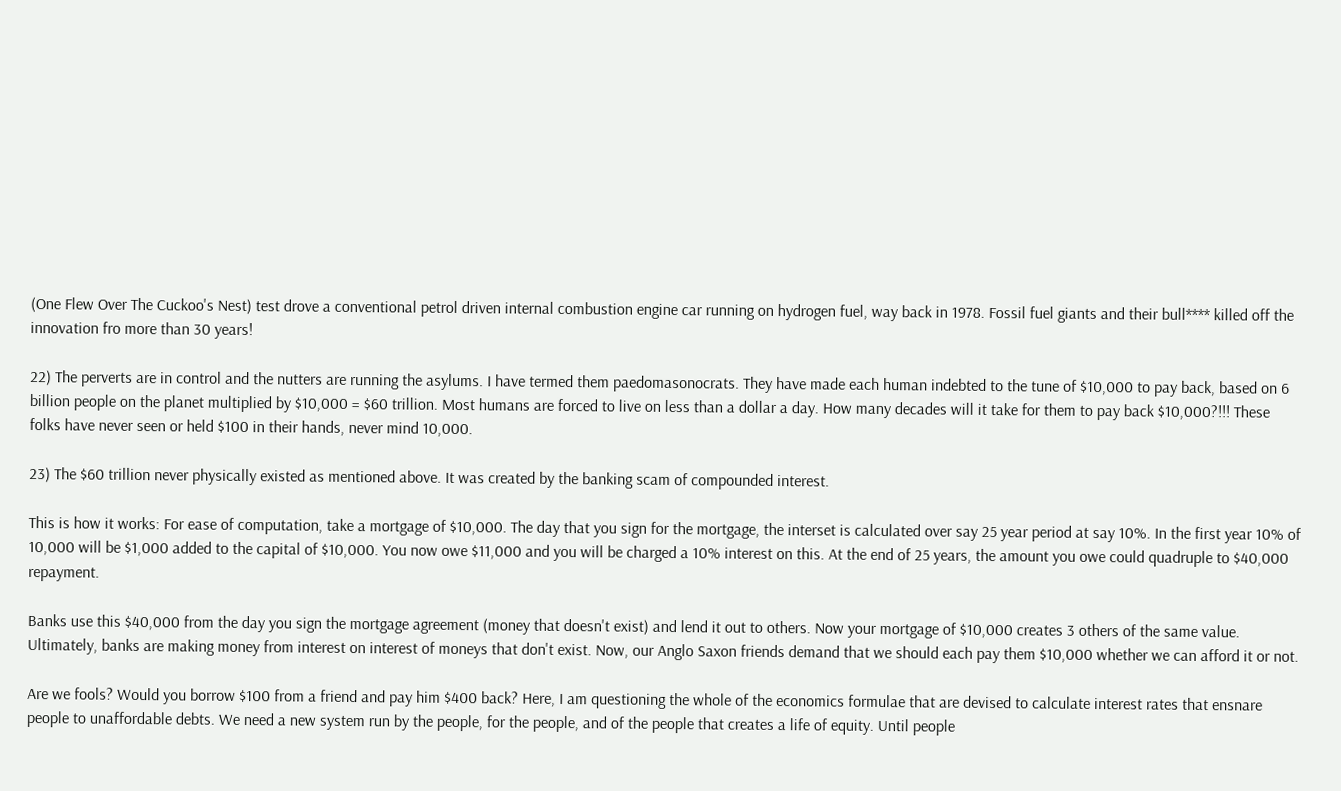(One Flew Over The Cuckoo's Nest) test drove a conventional petrol driven internal combustion engine car running on hydrogen fuel, way back in 1978. Fossil fuel giants and their bull**** killed off the innovation fro more than 30 years!

22) The perverts are in control and the nutters are running the asylums. I have termed them paedomasonocrats. They have made each human indebted to the tune of $10,000 to pay back, based on 6 billion people on the planet multiplied by $10,000 = $60 trillion. Most humans are forced to live on less than a dollar a day. How many decades will it take for them to pay back $10,000?!!! These folks have never seen or held $100 in their hands, never mind 10,000.

23) The $60 trillion never physically existed as mentioned above. It was created by the banking scam of compounded interest.

This is how it works: For ease of computation, take a mortgage of $10,000. The day that you sign for the mortgage, the interset is calculated over say 25 year period at say 10%. In the first year 10% of 10,000 will be $1,000 added to the capital of $10,000. You now owe $11,000 and you will be charged a 10% interest on this. At the end of 25 years, the amount you owe could quadruple to $40,000 repayment.

Banks use this $40,000 from the day you sign the mortgage agreement (money that doesn't exist) and lend it out to others. Now your mortgage of $10,000 creates 3 others of the same value. Ultimately, banks are making money from interest on interest of moneys that don't exist. Now, our Anglo Saxon friends demand that we should each pay them $10,000 whether we can afford it or not.

Are we fools? Would you borrow $100 from a friend and pay him $400 back? Here, I am questioning the whole of the economics formulae that are devised to calculate interest rates that ensnare people to unaffordable debts. We need a new system run by the people, for the people, and of the people that creates a life of equity. Until people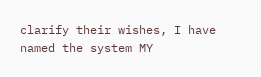clarify their wishes, I have named the system MY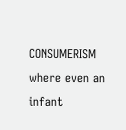CONSUMERISM where even an infant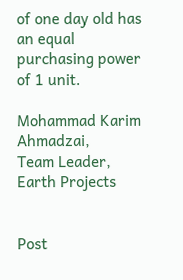of one day old has an equal purchasing power of 1 unit.

Mohammad Karim Ahmadzai,
Team Leader, Earth Projects


Post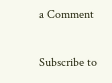a Comment

Subscribe to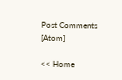Post Comments [Atom]

<< Home